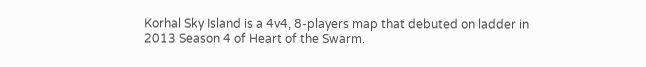Korhal Sky Island is a 4v4, 8-players map that debuted on ladder in 2013 Season 4 of Heart of the Swarm.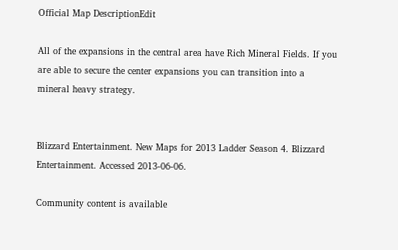Official Map DescriptionEdit

All of the expansions in the central area have Rich Mineral Fields. If you are able to secure the center expansions you can transition into a mineral heavy strategy.


Blizzard Entertainment. New Maps for 2013 Ladder Season 4. Blizzard Entertainment. Accessed 2013-06-06.

Community content is available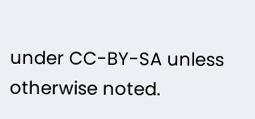under CC-BY-SA unless otherwise noted.